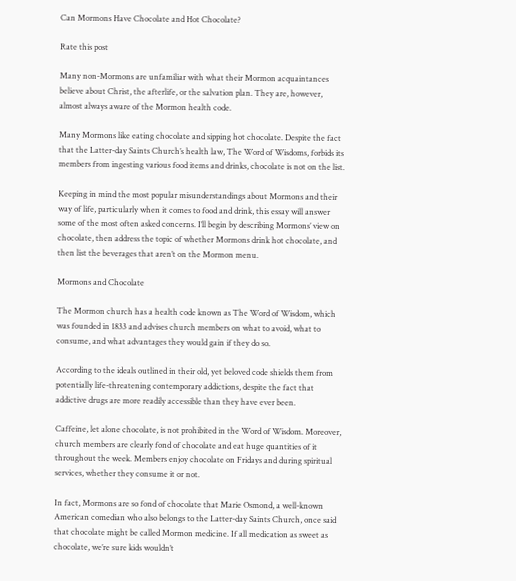Can Mormons Have Chocolate and Hot Chocolate?

Rate this post

Many non-Mormons are unfamiliar with what their Mormon acquaintances believe about Christ, the afterlife, or the salvation plan. They are, however, almost always aware of the Mormon health code.

Many Mormons like eating chocolate and sipping hot chocolate. Despite the fact that the Latter-day Saints Church’s health law, The Word of Wisdoms, forbids its members from ingesting various food items and drinks, chocolate is not on the list.

Keeping in mind the most popular misunderstandings about Mormons and their way of life, particularly when it comes to food and drink, this essay will answer some of the most often asked concerns. I’ll begin by describing Mormons’ view on chocolate, then address the topic of whether Mormons drink hot chocolate, and then list the beverages that aren’t on the Mormon menu.

Mormons and Chocolate

The Mormon church has a health code known as The Word of Wisdom, which was founded in 1833 and advises church members on what to avoid, what to consume, and what advantages they would gain if they do so.

According to the ideals outlined in their old, yet beloved code shields them from potentially life-threatening contemporary addictions, despite the fact that addictive drugs are more readily accessible than they have ever been.

Caffeine, let alone chocolate, is not prohibited in the Word of Wisdom. Moreover, church members are clearly fond of chocolate and eat huge quantities of it throughout the week. Members enjoy chocolate on Fridays and during spiritual services, whether they consume it or not.

In fact, Mormons are so fond of chocolate that Marie Osmond, a well-known American comedian who also belongs to the Latter-day Saints Church, once said that chocolate might be called Mormon medicine. If all medication as sweet as chocolate, we’re sure kids wouldn’t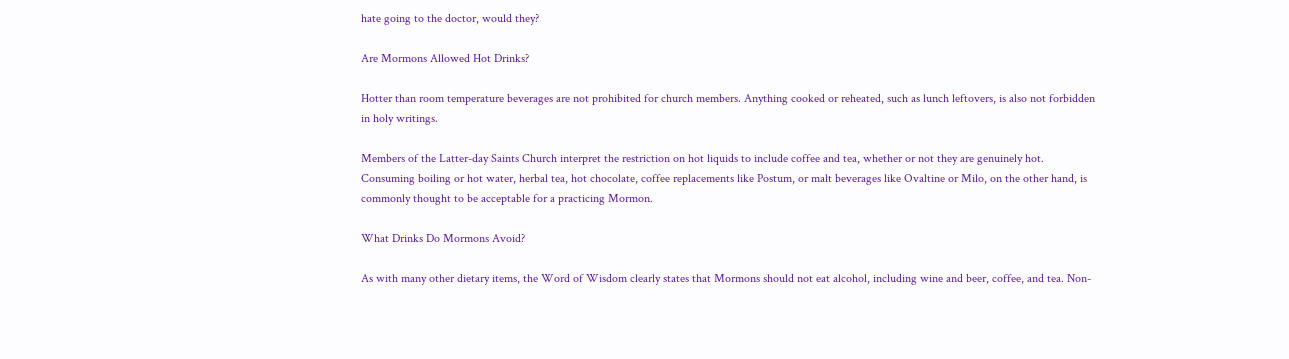hate going to the doctor, would they?

Are Mormons Allowed Hot Drinks?

Hotter than room temperature beverages are not prohibited for church members. Anything cooked or reheated, such as lunch leftovers, is also not forbidden in holy writings.

Members of the Latter-day Saints Church interpret the restriction on hot liquids to include coffee and tea, whether or not they are genuinely hot. Consuming boiling or hot water, herbal tea, hot chocolate, coffee replacements like Postum, or malt beverages like Ovaltine or Milo, on the other hand, is commonly thought to be acceptable for a practicing Mormon.

What Drinks Do Mormons Avoid?

As with many other dietary items, the Word of Wisdom clearly states that Mormons should not eat alcohol, including wine and beer, coffee, and tea. Non-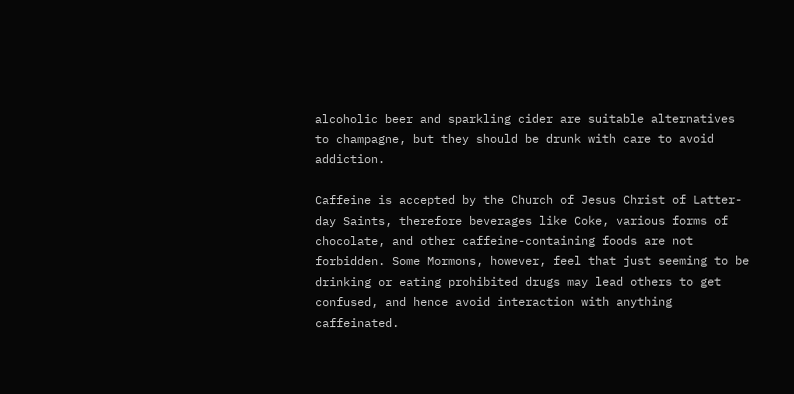alcoholic beer and sparkling cider are suitable alternatives to champagne, but they should be drunk with care to avoid addiction.

Caffeine is accepted by the Church of Jesus Christ of Latter-day Saints, therefore beverages like Coke, various forms of chocolate, and other caffeine-containing foods are not forbidden. Some Mormons, however, feel that just seeming to be drinking or eating prohibited drugs may lead others to get confused, and hence avoid interaction with anything caffeinated.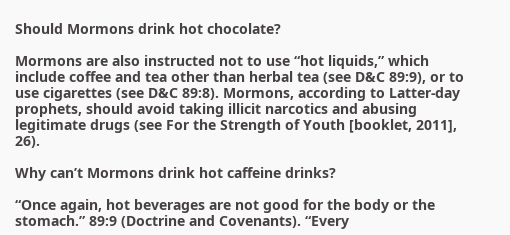Should Mormons drink hot chocolate?

Mormons are also instructed not to use “hot liquids,” which include coffee and tea other than herbal tea (see D&C 89:9), or to use cigarettes (see D&C 89:8). Mormons, according to Latter-day prophets, should avoid taking illicit narcotics and abusing legitimate drugs (see For the Strength of Youth [booklet, 2011], 26).

Why can’t Mormons drink hot caffeine drinks?

“Once again, hot beverages are not good for the body or the stomach.” 89:9 (Doctrine and Covenants). “Every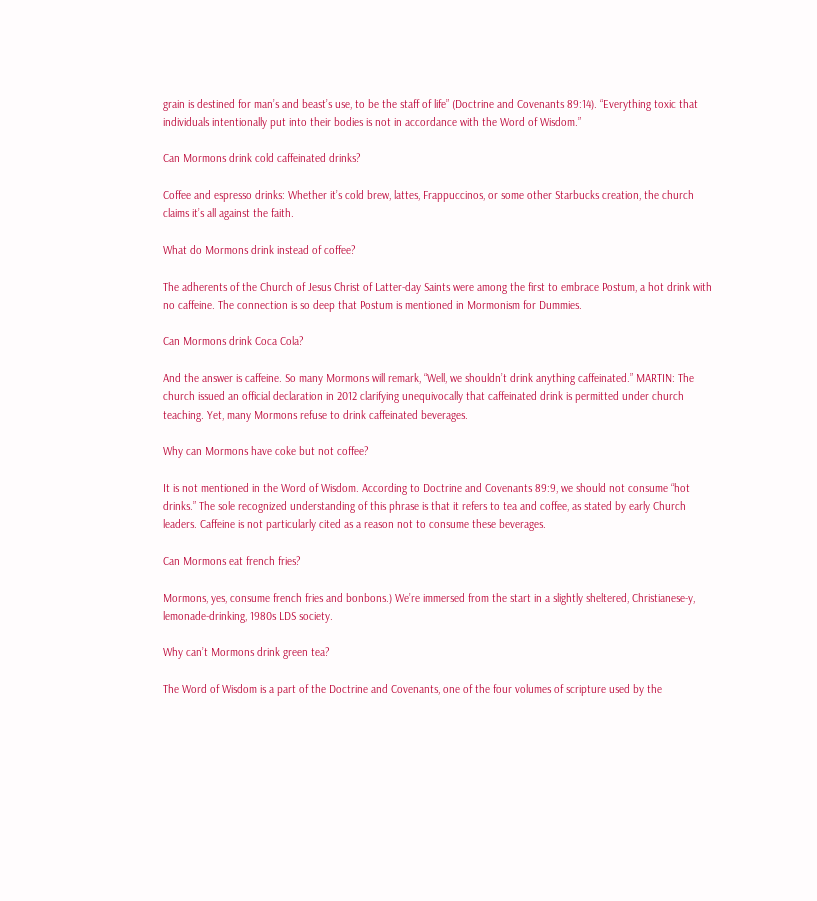grain is destined for man’s and beast’s use, to be the staff of life” (Doctrine and Covenants 89:14). “Everything toxic that individuals intentionally put into their bodies is not in accordance with the Word of Wisdom.”

Can Mormons drink cold caffeinated drinks?

Coffee and espresso drinks: Whether it’s cold brew, lattes, Frappuccinos, or some other Starbucks creation, the church claims it’s all against the faith.

What do Mormons drink instead of coffee?

The adherents of the Church of Jesus Christ of Latter-day Saints were among the first to embrace Postum, a hot drink with no caffeine. The connection is so deep that Postum is mentioned in Mormonism for Dummies.

Can Mormons drink Coca Cola?

And the answer is caffeine. So many Mormons will remark, “Well, we shouldn’t drink anything caffeinated.” MARTIN: The church issued an official declaration in 2012 clarifying unequivocally that caffeinated drink is permitted under church teaching. Yet, many Mormons refuse to drink caffeinated beverages.

Why can Mormons have coke but not coffee?

It is not mentioned in the Word of Wisdom. According to Doctrine and Covenants 89:9, we should not consume “hot drinks.” The sole recognized understanding of this phrase is that it refers to tea and coffee, as stated by early Church leaders. Caffeine is not particularly cited as a reason not to consume these beverages.

Can Mormons eat french fries?

Mormons, yes, consume french fries and bonbons.) We’re immersed from the start in a slightly sheltered, Christianese-y, lemonade-drinking, 1980s LDS society.

Why can’t Mormons drink green tea?

The Word of Wisdom is a part of the Doctrine and Covenants, one of the four volumes of scripture used by the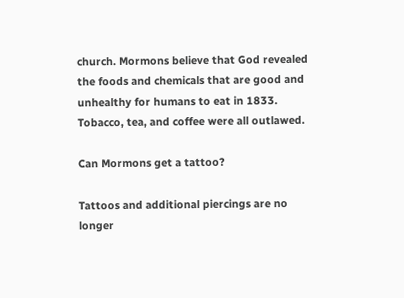church. Mormons believe that God revealed the foods and chemicals that are good and unhealthy for humans to eat in 1833. Tobacco, tea, and coffee were all outlawed.

Can Mormons get a tattoo?

Tattoos and additional piercings are no longer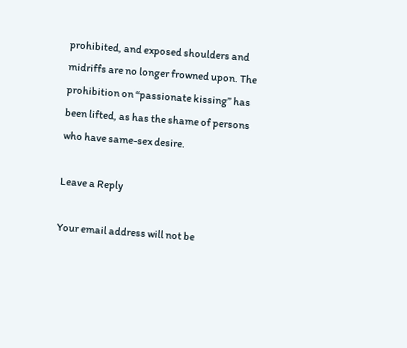prohibited, and exposed shoulders and midriffs are no longer frowned upon. The prohibition on “passionate kissing” has been lifted, as has the shame of persons who have same-sex desire.

Leave a Reply

Your email address will not be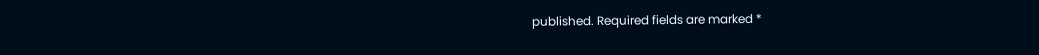published. Required fields are marked *